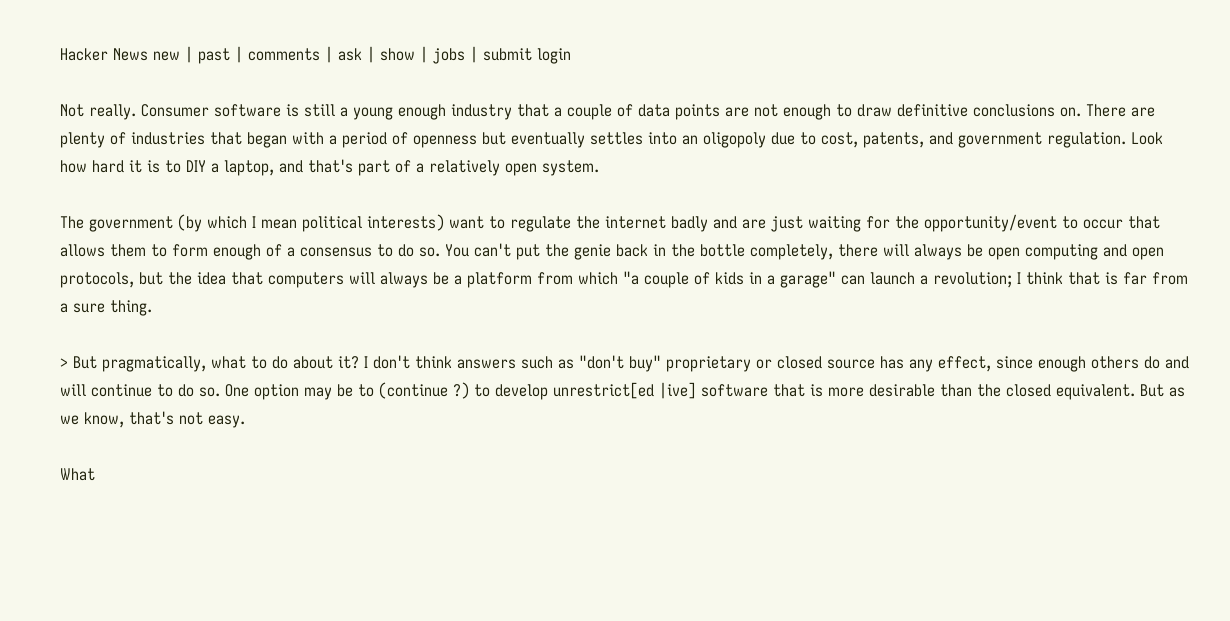Hacker News new | past | comments | ask | show | jobs | submit login

Not really. Consumer software is still a young enough industry that a couple of data points are not enough to draw definitive conclusions on. There are plenty of industries that began with a period of openness but eventually settles into an oligopoly due to cost, patents, and government regulation. Look how hard it is to DIY a laptop, and that's part of a relatively open system.

The government (by which I mean political interests) want to regulate the internet badly and are just waiting for the opportunity/event to occur that allows them to form enough of a consensus to do so. You can't put the genie back in the bottle completely, there will always be open computing and open protocols, but the idea that computers will always be a platform from which "a couple of kids in a garage" can launch a revolution; I think that is far from a sure thing.

> But pragmatically, what to do about it? I don't think answers such as "don't buy" proprietary or closed source has any effect, since enough others do and will continue to do so. One option may be to (continue ?) to develop unrestrict[ed |ive] software that is more desirable than the closed equivalent. But as we know, that's not easy.

What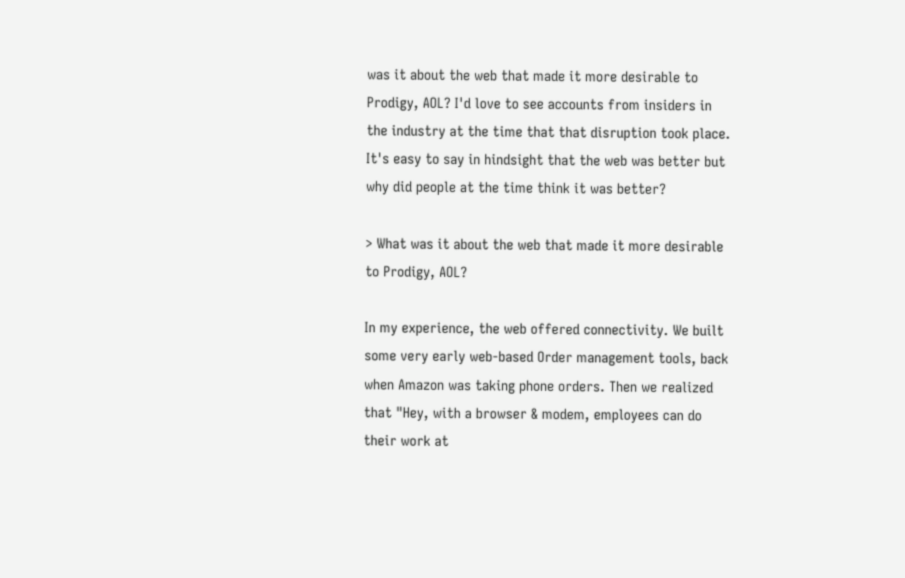was it about the web that made it more desirable to Prodigy, AOL? I'd love to see accounts from insiders in the industry at the time that that disruption took place. It's easy to say in hindsight that the web was better but why did people at the time think it was better?

> What was it about the web that made it more desirable to Prodigy, AOL?

In my experience, the web offered connectivity. We built some very early web-based Order management tools, back when Amazon was taking phone orders. Then we realized that "Hey, with a browser & modem, employees can do their work at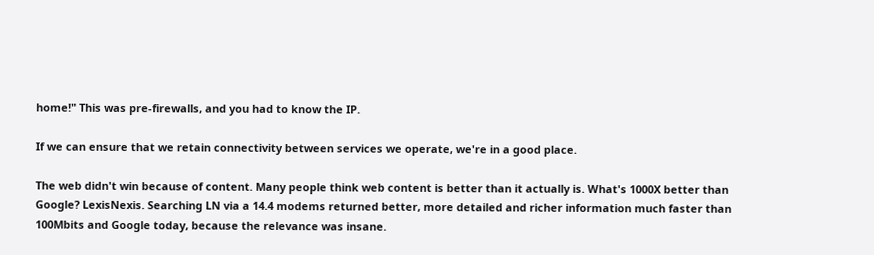home!" This was pre-firewalls, and you had to know the IP.

If we can ensure that we retain connectivity between services we operate, we're in a good place.

The web didn't win because of content. Many people think web content is better than it actually is. What's 1000X better than Google? LexisNexis. Searching LN via a 14.4 modems returned better, more detailed and richer information much faster than 100Mbits and Google today, because the relevance was insane.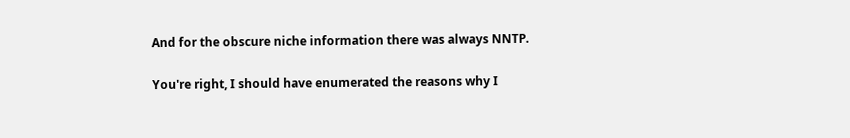And for the obscure niche information there was always NNTP.

You're right, I should have enumerated the reasons why I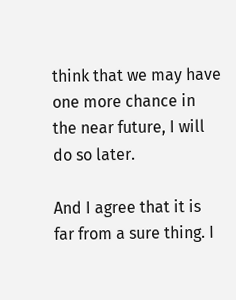think that we may have one more chance in the near future, I will do so later.

And I agree that it is far from a sure thing. I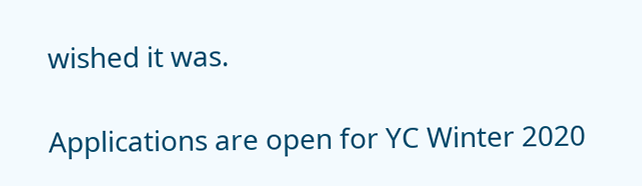wished it was.

Applications are open for YC Winter 2020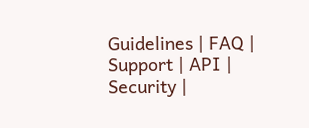Guidelines | FAQ | Support | API | Security |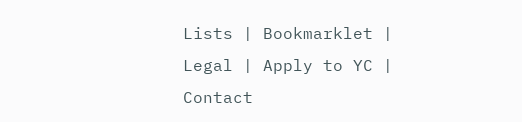Lists | Bookmarklet | Legal | Apply to YC | Contact